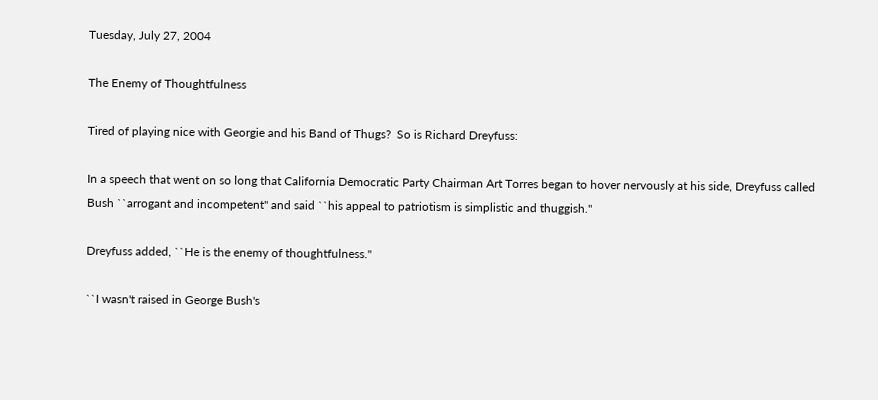Tuesday, July 27, 2004

The Enemy of Thoughtfulness

Tired of playing nice with Georgie and his Band of Thugs?  So is Richard Dreyfuss:

In a speech that went on so long that California Democratic Party Chairman Art Torres began to hover nervously at his side, Dreyfuss called Bush ``arrogant and incompetent'' and said ``his appeal to patriotism is simplistic and thuggish.''

Dreyfuss added, ``He is the enemy of thoughtfulness.''

``I wasn't raised in George Bush's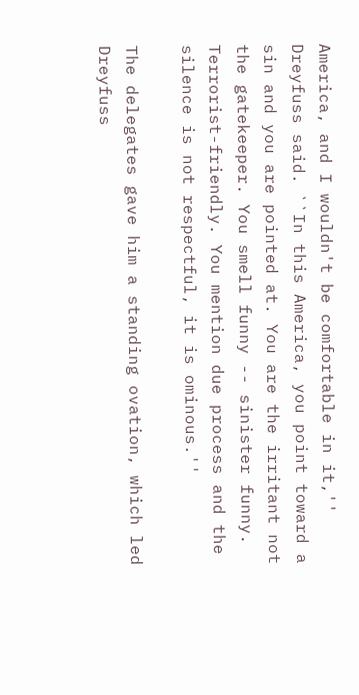America, and I wouldn't be comfortable in it,'' Dreyfuss said. ``In this America, you point toward a sin and you are pointed at. You are the irritant not the gatekeeper. You smell funny -- sinister funny. Terrorist-friendly. You mention due process and the silence is not respectful, it is ominous.''

The delegates gave him a standing ovation, which led Dreyfuss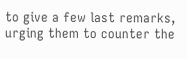to give a few last remarks, urging them to counter the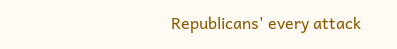Republicans' every attack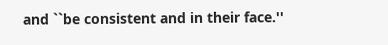and ``be consistent and in their face.''